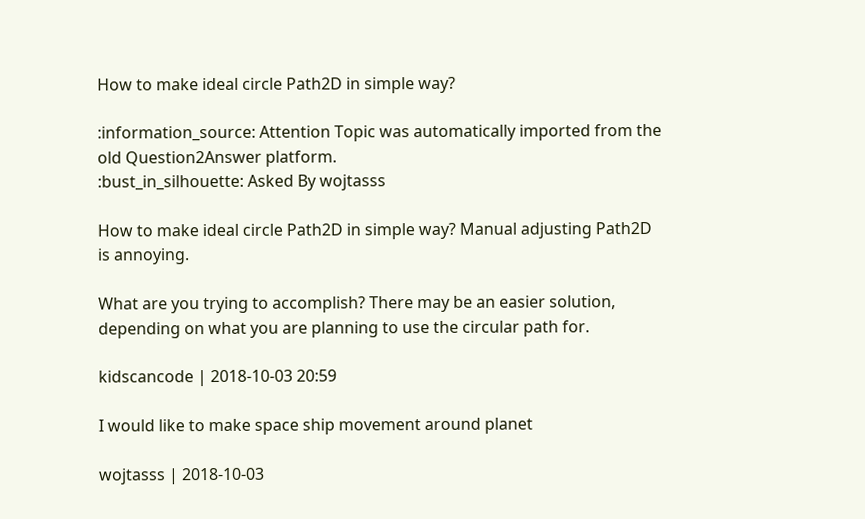How to make ideal circle Path2D in simple way?

:information_source: Attention Topic was automatically imported from the old Question2Answer platform.
:bust_in_silhouette: Asked By wojtasss

How to make ideal circle Path2D in simple way? Manual adjusting Path2D is annoying.

What are you trying to accomplish? There may be an easier solution, depending on what you are planning to use the circular path for.

kidscancode | 2018-10-03 20:59

I would like to make space ship movement around planet

wojtasss | 2018-10-03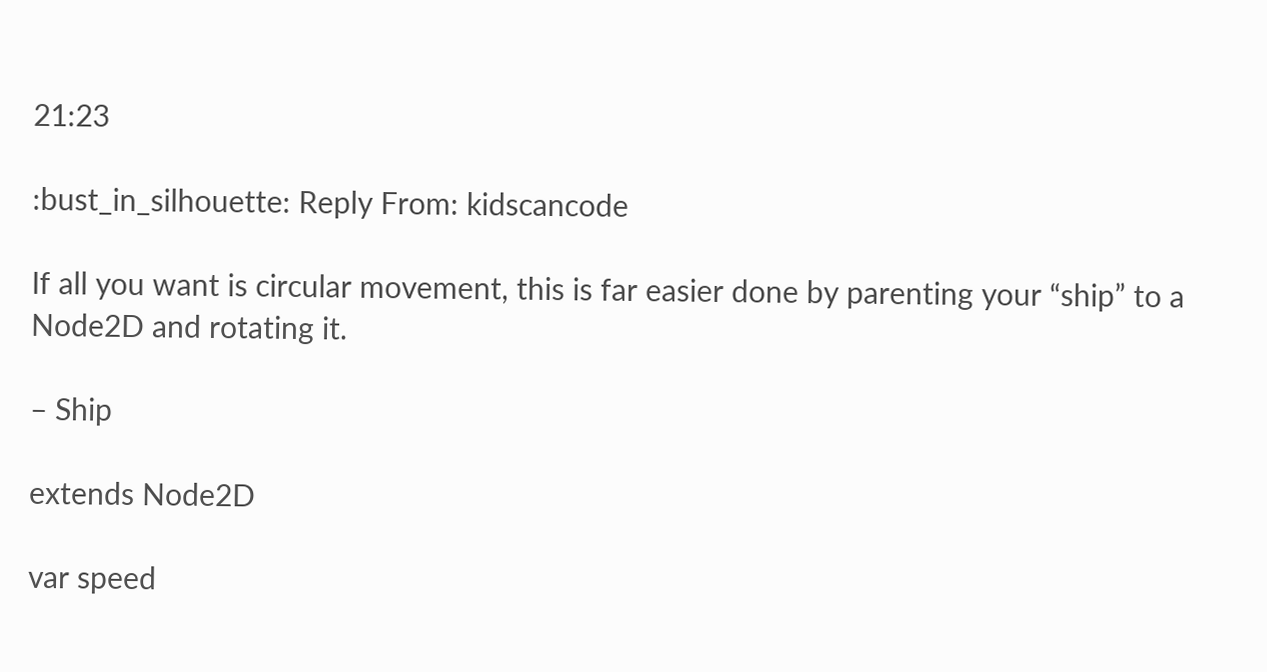21:23

:bust_in_silhouette: Reply From: kidscancode

If all you want is circular movement, this is far easier done by parenting your “ship” to a Node2D and rotating it.

– Ship

extends Node2D

var speed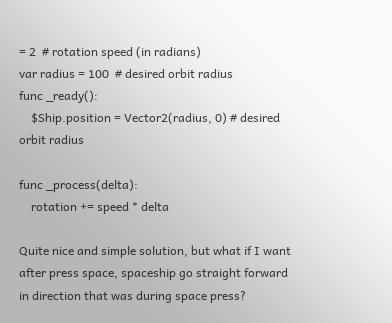= 2  # rotation speed (in radians)
var radius = 100  # desired orbit radius
func _ready():
    $Ship.position = Vector2(radius, 0) # desired orbit radius

func _process(delta):
    rotation += speed * delta

Quite nice and simple solution, but what if I want after press space, spaceship go straight forward in direction that was during space press?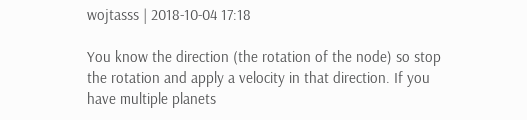wojtasss | 2018-10-04 17:18

You know the direction (the rotation of the node) so stop the rotation and apply a velocity in that direction. If you have multiple planets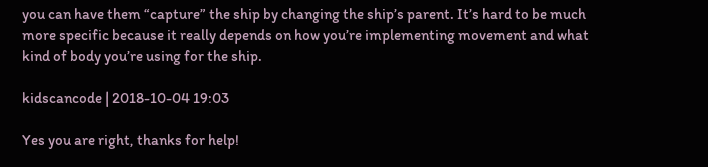you can have them “capture” the ship by changing the ship’s parent. It’s hard to be much more specific because it really depends on how you’re implementing movement and what kind of body you’re using for the ship.

kidscancode | 2018-10-04 19:03

Yes you are right, thanks for help!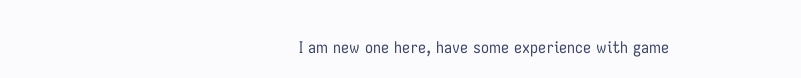I am new one here, have some experience with game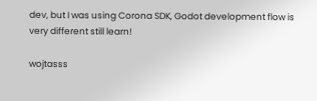dev, but I was using Corona SDK, Godot development flow is very different still learn!

wojtasss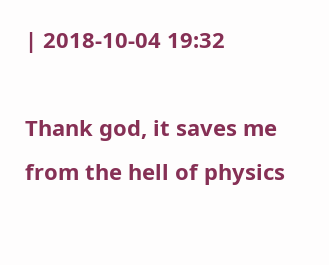| 2018-10-04 19:32

Thank god, it saves me from the hell of physics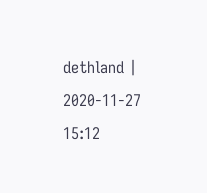dethland | 2020-11-27 15:12